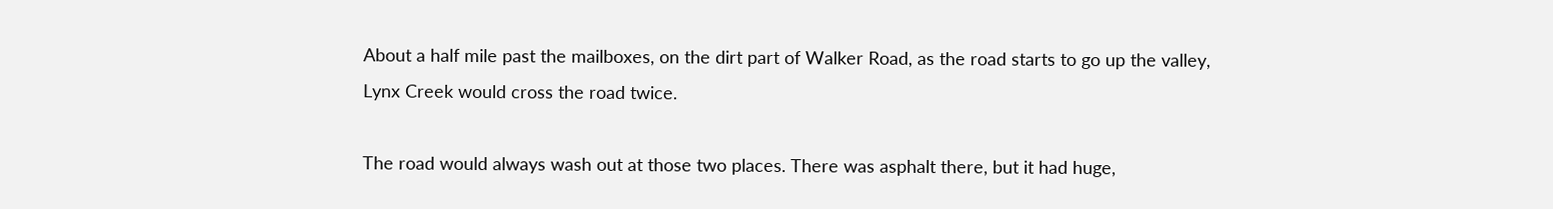About a half mile past the mailboxes, on the dirt part of Walker Road, as the road starts to go up the valley, Lynx Creek would cross the road twice.

The road would always wash out at those two places. There was asphalt there, but it had huge,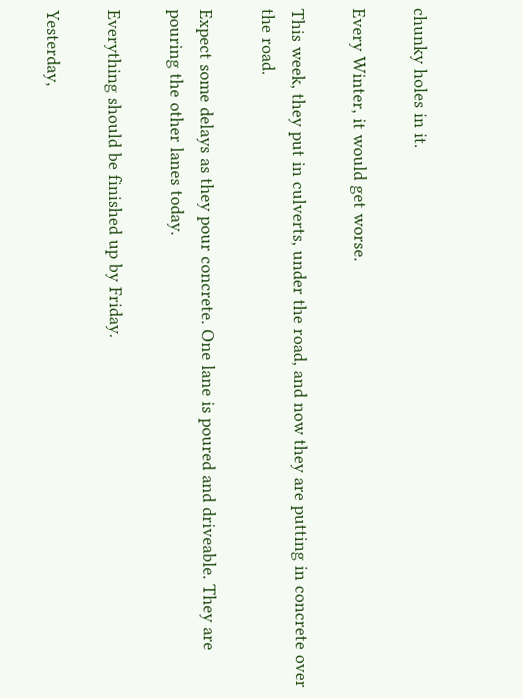chunky holes in it.

Every Winter, it would get worse.

This week, they put in culverts, under the road, and now they are putting in concrete over the road.

Expect some delays as they pour concrete. One lane is poured and driveable. They are pouring the other lanes today.

Everything should be finished up by Friday.

Yesterday,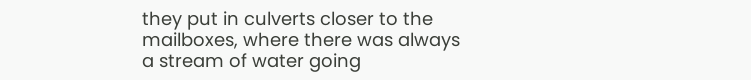they put in culverts closer to the mailboxes, where there was always a stream of water going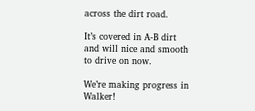across the dirt road.

It’s covered in A-B dirt and will nice and smooth to drive on now.

We’re making progress in Walker!